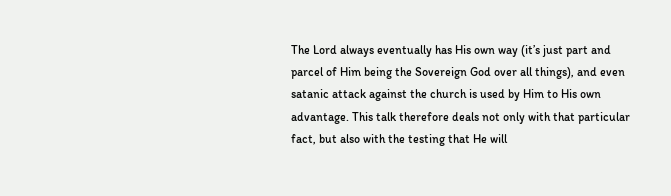The Lord always eventually has His own way (it’s just part and parcel of Him being the Sovereign God over all things), and even satanic attack against the church is used by Him to His own advantage. This talk therefore deals not only with that particular fact, but also with the testing that He will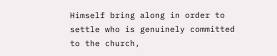Himself bring along in order to settle who is genuinely committed to the church,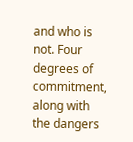and who is not. Four degrees of commitment, along with the dangers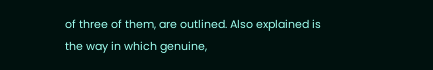of three of them, are outlined. Also explained is the way in which genuine,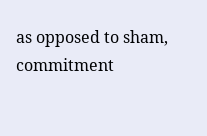as opposed to sham, commitment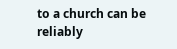to a church can be reliably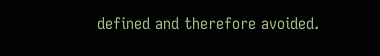defined and therefore avoided.